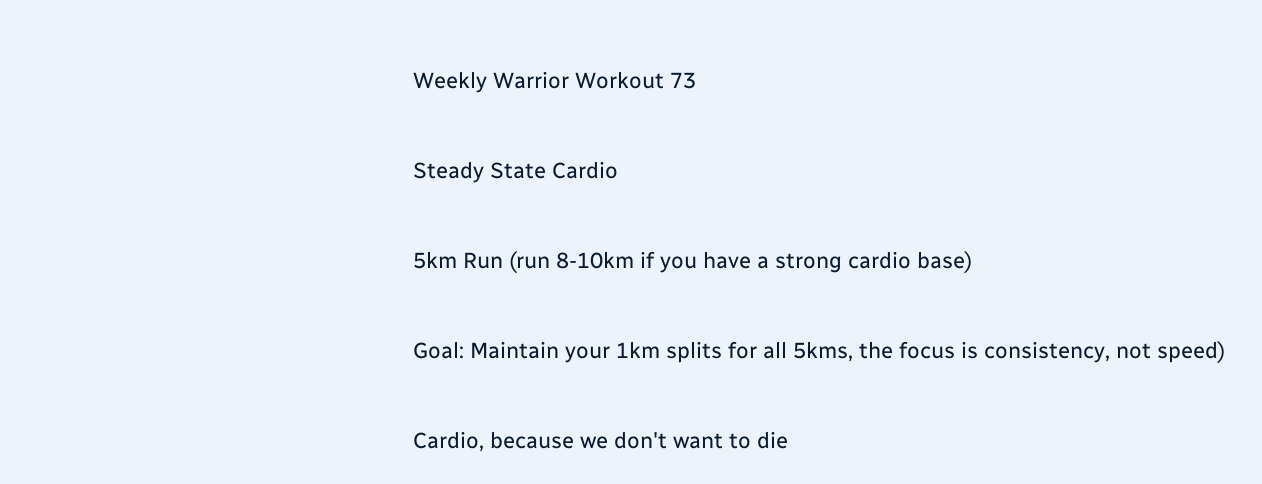Weekly Warrior Workout 73

Steady State Cardio

5km Run (run 8-10km if you have a strong cardio base)

Goal: Maintain your 1km splits for all 5kms, the focus is consistency, not speed)

Cardio, because we don't want to die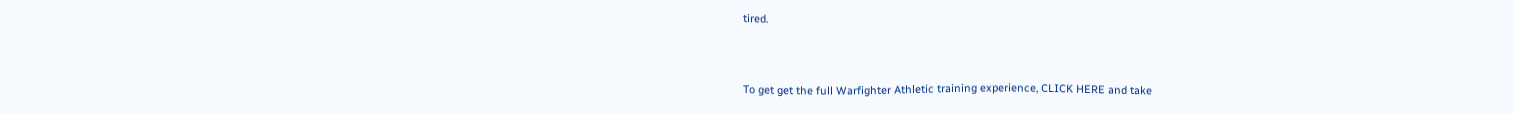tired.


To get get the full Warfighter Athletic training experience, CLICK HERE and take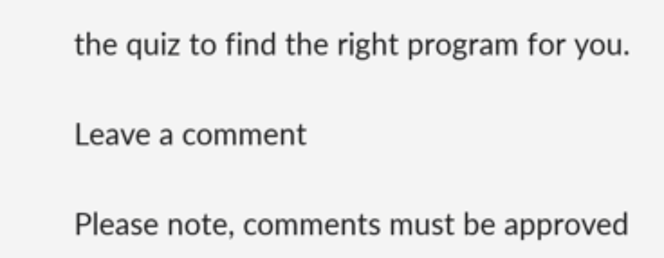the quiz to find the right program for you.

Leave a comment

Please note, comments must be approved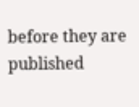before they are published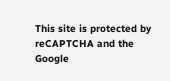This site is protected by reCAPTCHA and the Google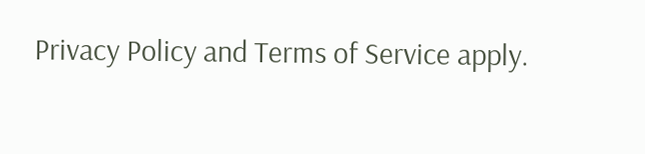Privacy Policy and Terms of Service apply.